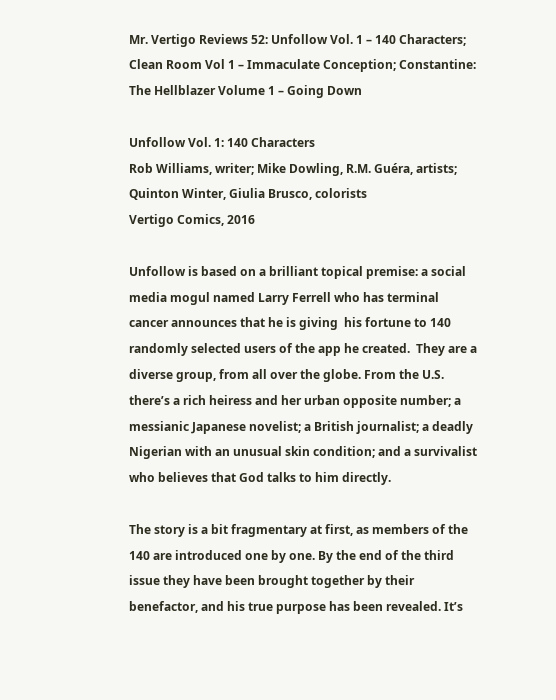Mr. Vertigo Reviews 52: Unfollow Vol. 1 – 140 Characters; Clean Room Vol 1 – Immaculate Conception; Constantine: The Hellblazer Volume 1 – Going Down

Unfollow Vol. 1: 140 Characters
Rob Williams, writer; Mike Dowling, R.M. Guéra, artists; Quinton Winter, Giulia Brusco, colorists
Vertigo Comics, 2016

Unfollow is based on a brilliant topical premise: a social media mogul named Larry Ferrell who has terminal cancer announces that he is giving  his fortune to 140 randomly selected users of the app he created.  They are a diverse group, from all over the globe. From the U.S. there’s a rich heiress and her urban opposite number; a messianic Japanese novelist; a British journalist; a deadly Nigerian with an unusual skin condition; and a survivalist who believes that God talks to him directly.

The story is a bit fragmentary at first, as members of the 140 are introduced one by one. By the end of the third issue they have been brought together by their benefactor, and his true purpose has been revealed. It’s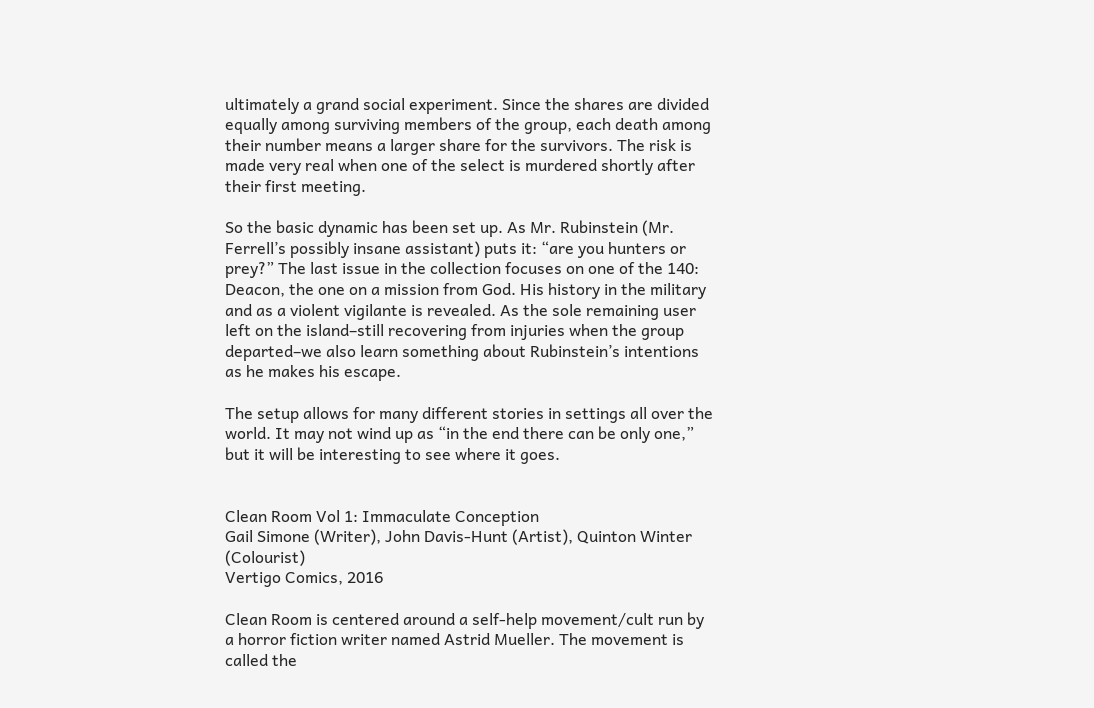ultimately a grand social experiment. Since the shares are divided equally among surviving members of the group, each death among their number means a larger share for the survivors. The risk is made very real when one of the select is murdered shortly after their first meeting.

So the basic dynamic has been set up. As Mr. Rubinstein (Mr. Ferrell’s possibly insane assistant) puts it: “are you hunters or prey?” The last issue in the collection focuses on one of the 140: Deacon, the one on a mission from God. His history in the military and as a violent vigilante is revealed. As the sole remaining user left on the island–still recovering from injuries when the group departed–we also learn something about Rubinstein’s intentions as he makes his escape.

The setup allows for many different stories in settings all over the world. It may not wind up as “in the end there can be only one,” but it will be interesting to see where it goes.


Clean Room Vol 1: Immaculate Conception
Gail Simone (Writer), John Davis-Hunt (Artist), Quinton Winter (Colourist)
Vertigo Comics, 2016

Clean Room is centered around a self-help movement/cult run by a horror fiction writer named Astrid Mueller. The movement is called the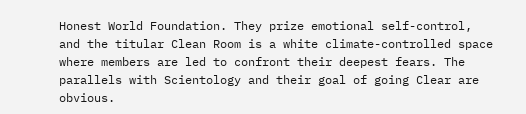Honest World Foundation. They prize emotional self-control, and the titular Clean Room is a white climate-controlled space where members are led to confront their deepest fears. The parallels with Scientology and their goal of going Clear are obvious.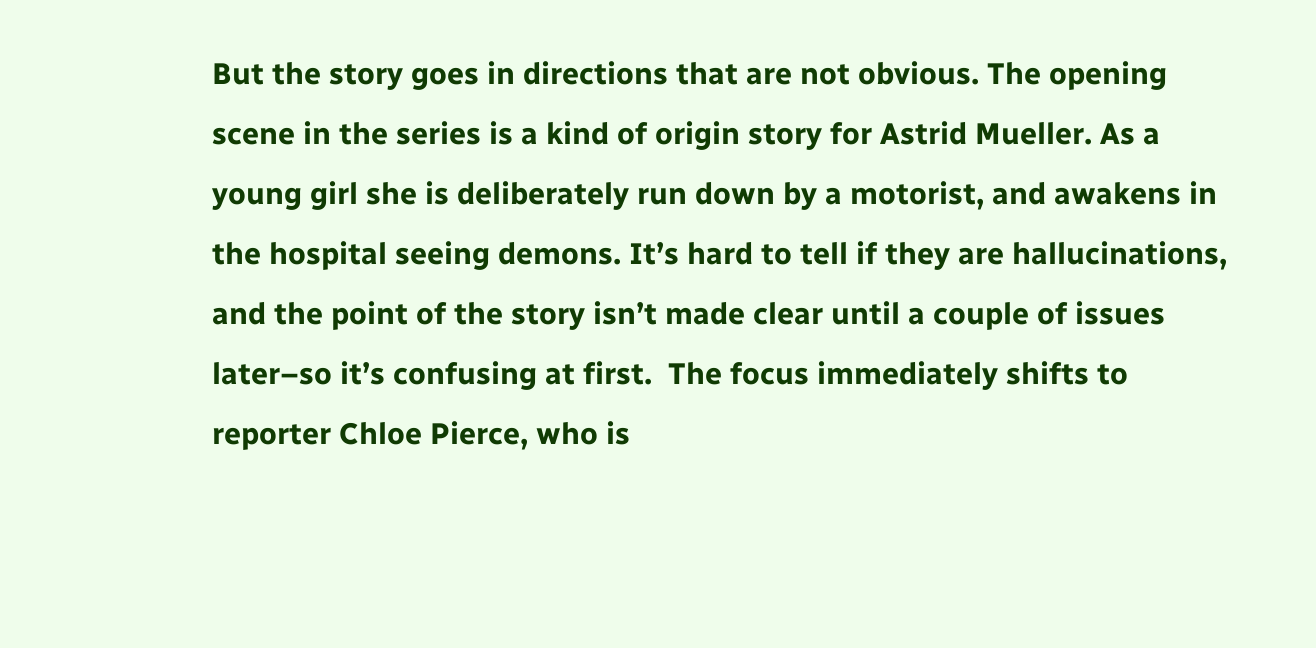But the story goes in directions that are not obvious. The opening scene in the series is a kind of origin story for Astrid Mueller. As a young girl she is deliberately run down by a motorist, and awakens in the hospital seeing demons. It’s hard to tell if they are hallucinations, and the point of the story isn’t made clear until a couple of issues later–so it’s confusing at first.  The focus immediately shifts to reporter Chloe Pierce, who is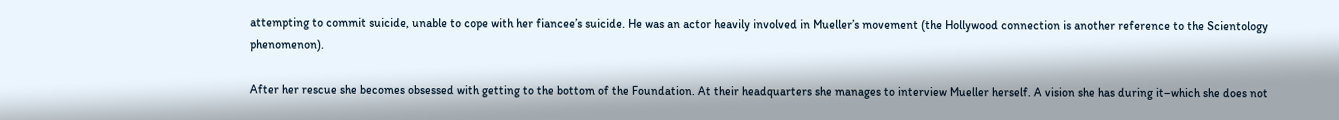attempting to commit suicide, unable to cope with her fiancee’s suicide. He was an actor heavily involved in Mueller’s movement (the Hollywood connection is another reference to the Scientology phenomenon).

After her rescue she becomes obsessed with getting to the bottom of the Foundation. At their headquarters she manages to interview Mueller herself. A vision she has during it–which she does not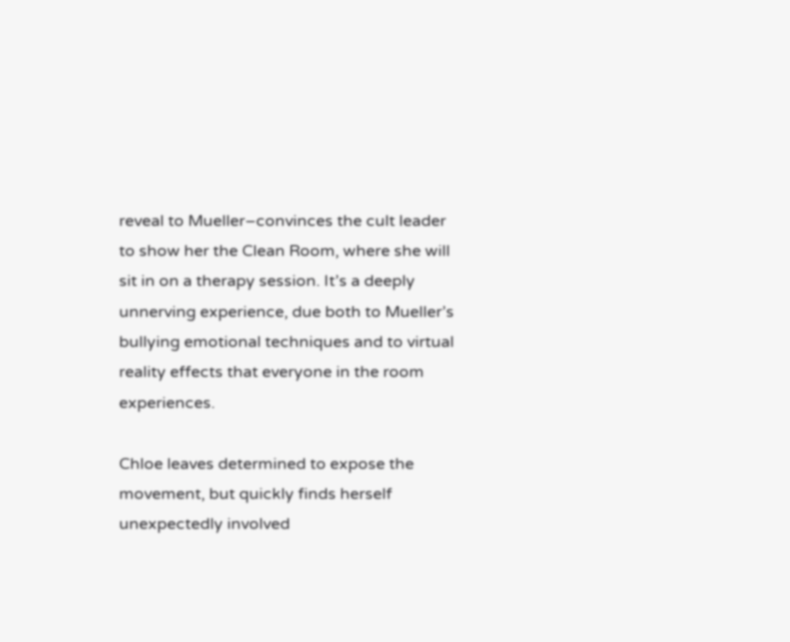reveal to Mueller–convinces the cult leader to show her the Clean Room, where she will sit in on a therapy session. It’s a deeply unnerving experience, due both to Mueller’s bullying emotional techniques and to virtual reality effects that everyone in the room experiences.

Chloe leaves determined to expose the movement, but quickly finds herself unexpectedly involved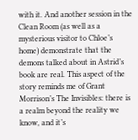with it. And another session in the Clean Room (as well as a mysterious visitor to Chloe’s home) demonstrate that the demons talked about in Astrid’s book are real. This aspect of the story reminds me of Grant Morrison’s The Invisibles: there is a realm beyond the reality we know, and it’s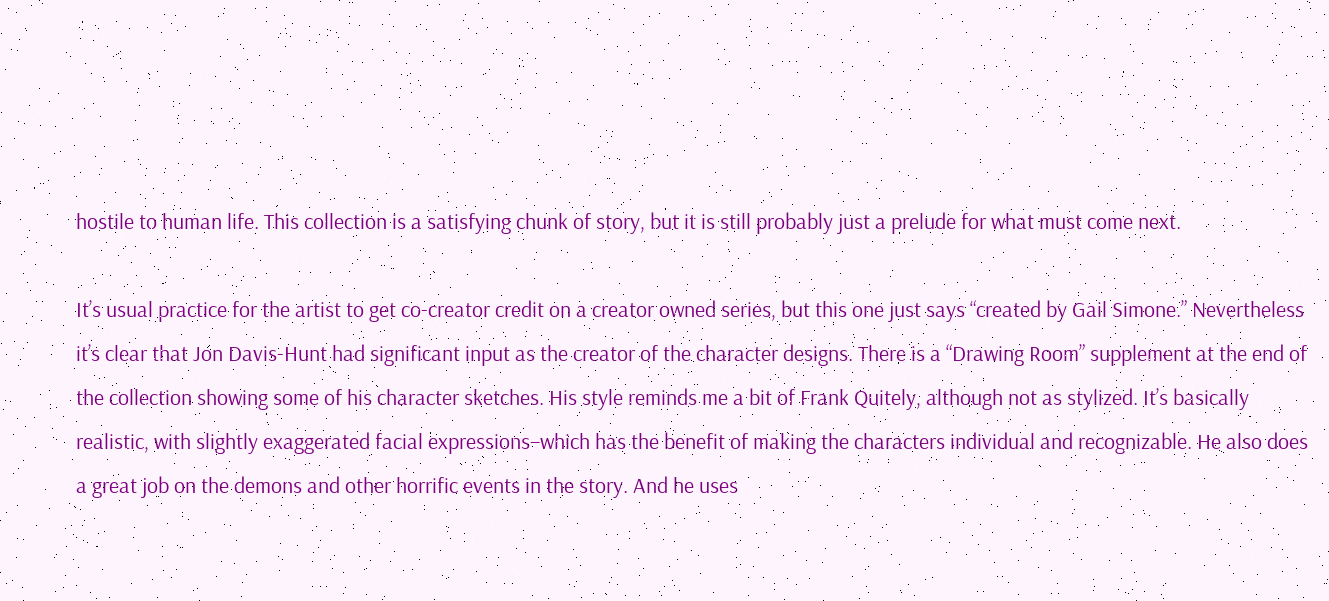hostile to human life. This collection is a satisfying chunk of story, but it is still probably just a prelude for what must come next.

It’s usual practice for the artist to get co-creator credit on a creator owned series, but this one just says “created by Gail Simone.” Nevertheless it’s clear that Jon Davis-Hunt had significant input as the creator of the character designs. There is a “Drawing Room” supplement at the end of the collection showing some of his character sketches. His style reminds me a bit of Frank Quitely, although not as stylized. It’s basically realistic, with slightly exaggerated facial expressions–which has the benefit of making the characters individual and recognizable. He also does a great job on the demons and other horrific events in the story. And he uses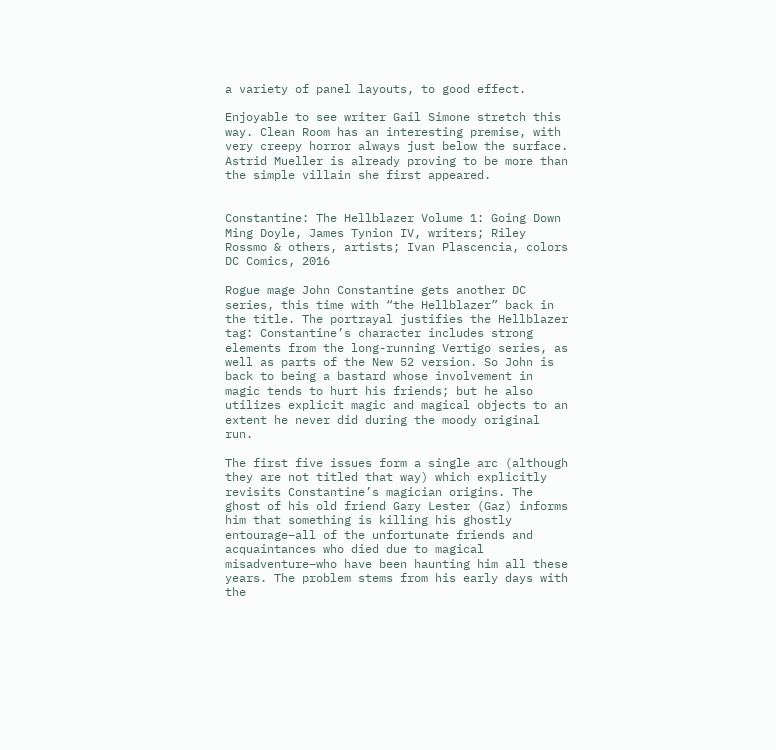a variety of panel layouts, to good effect.

Enjoyable to see writer Gail Simone stretch this way. Clean Room has an interesting premise, with very creepy horror always just below the surface. Astrid Mueller is already proving to be more than the simple villain she first appeared.


Constantine: The Hellblazer Volume 1: Going Down
Ming Doyle, James Tynion IV, writers; Riley Rossmo & others, artists; Ivan Plascencia, colors
DC Comics, 2016

Rogue mage John Constantine gets another DC series, this time with “the Hellblazer” back in the title. The portrayal justifies the Hellblazer tag: Constantine’s character includes strong elements from the long-running Vertigo series, as well as parts of the New 52 version. So John is back to being a bastard whose involvement in magic tends to hurt his friends; but he also utilizes explicit magic and magical objects to an extent he never did during the moody original run.

The first five issues form a single arc (although they are not titled that way) which explicitly revisits Constantine’s magician origins. The ghost of his old friend Gary Lester (Gaz) informs him that something is killing his ghostly entourage–all of the unfortunate friends and acquaintances who died due to magical misadventure–who have been haunting him all these years. The problem stems from his early days with the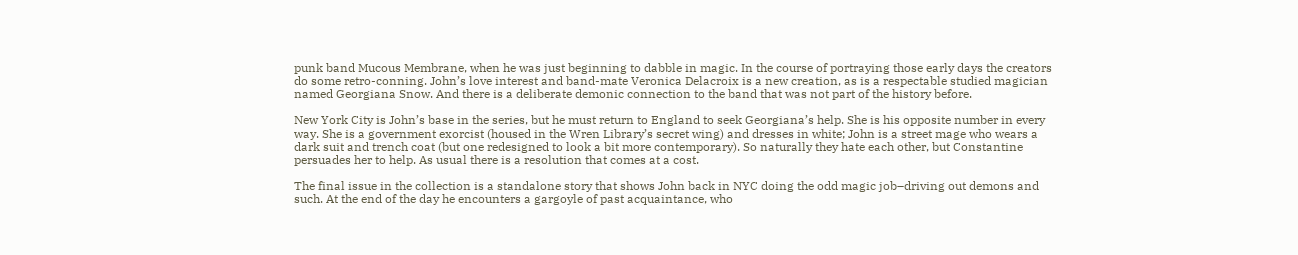punk band Mucous Membrane, when he was just beginning to dabble in magic. In the course of portraying those early days the creators do some retro-conning. John’s love interest and band-mate Veronica Delacroix is a new creation, as is a respectable studied magician named Georgiana Snow. And there is a deliberate demonic connection to the band that was not part of the history before.

New York City is John’s base in the series, but he must return to England to seek Georgiana’s help. She is his opposite number in every way. She is a government exorcist (housed in the Wren Library’s secret wing) and dresses in white; John is a street mage who wears a dark suit and trench coat (but one redesigned to look a bit more contemporary). So naturally they hate each other, but Constantine persuades her to help. As usual there is a resolution that comes at a cost.

The final issue in the collection is a standalone story that shows John back in NYC doing the odd magic job–driving out demons and such. At the end of the day he encounters a gargoyle of past acquaintance, who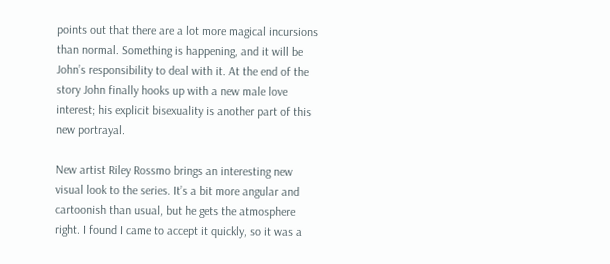points out that there are a lot more magical incursions than normal. Something is happening, and it will be John’s responsibility to deal with it. At the end of the story John finally hooks up with a new male love interest; his explicit bisexuality is another part of this new portrayal.

New artist Riley Rossmo brings an interesting new visual look to the series. It’s a bit more angular and cartoonish than usual, but he gets the atmosphere right. I found I came to accept it quickly, so it was a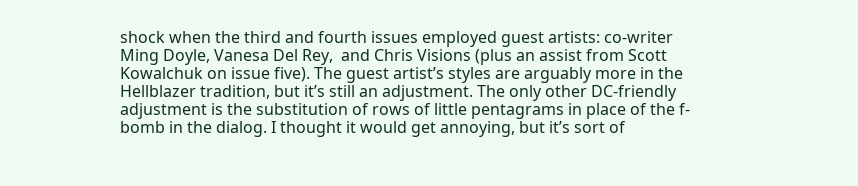shock when the third and fourth issues employed guest artists: co-writer Ming Doyle, Vanesa Del Rey,  and Chris Visions (plus an assist from Scott Kowalchuk on issue five). The guest artist’s styles are arguably more in the Hellblazer tradition, but it’s still an adjustment. The only other DC-friendly adjustment is the substitution of rows of little pentagrams in place of the f-bomb in the dialog. I thought it would get annoying, but it’s sort of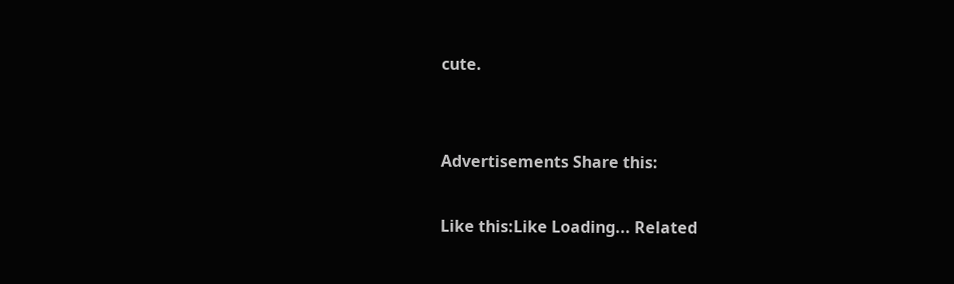cute.


Advertisements Share this:

Like this:Like Loading... Related